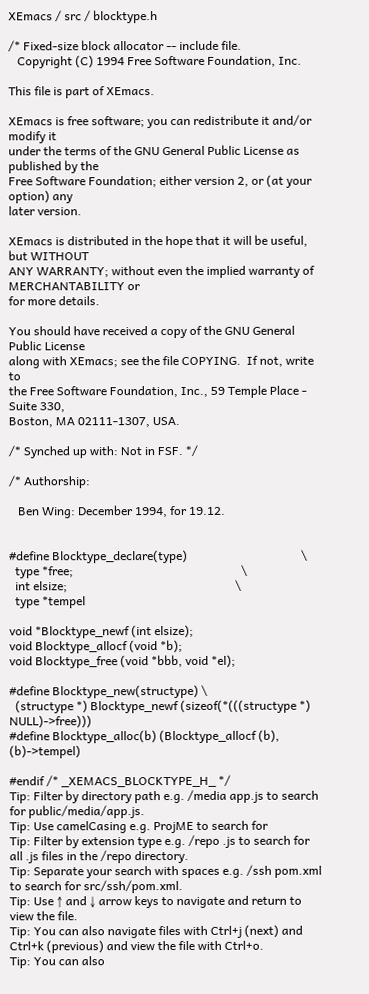XEmacs / src / blocktype.h

/* Fixed-size block allocator -- include file.
   Copyright (C) 1994 Free Software Foundation, Inc.

This file is part of XEmacs.

XEmacs is free software; you can redistribute it and/or modify it
under the terms of the GNU General Public License as published by the
Free Software Foundation; either version 2, or (at your option) any
later version.

XEmacs is distributed in the hope that it will be useful, but WITHOUT
ANY WARRANTY; without even the implied warranty of MERCHANTABILITY or
for more details.

You should have received a copy of the GNU General Public License
along with XEmacs; see the file COPYING.  If not, write to
the Free Software Foundation, Inc., 59 Temple Place - Suite 330,
Boston, MA 02111-1307, USA.

/* Synched up with: Not in FSF. */

/* Authorship:

   Ben Wing: December 1994, for 19.12.


#define Blocktype_declare(type)                                      \
  type *free;                                                        \
  int elsize;                                                        \
  type *tempel

void *Blocktype_newf (int elsize);
void Blocktype_allocf (void *b);
void Blocktype_free (void *bbb, void *el);

#define Blocktype_new(structype) \
  (structype *) Blocktype_newf (sizeof(*(((structype *) NULL)->free)))
#define Blocktype_alloc(b) (Blocktype_allocf (b), (b)->tempel)

#endif /* _XEMACS_BLOCKTYPE_H_ */
Tip: Filter by directory path e.g. /media app.js to search for public/media/app.js.
Tip: Use camelCasing e.g. ProjME to search for
Tip: Filter by extension type e.g. /repo .js to search for all .js files in the /repo directory.
Tip: Separate your search with spaces e.g. /ssh pom.xml to search for src/ssh/pom.xml.
Tip: Use ↑ and ↓ arrow keys to navigate and return to view the file.
Tip: You can also navigate files with Ctrl+j (next) and Ctrl+k (previous) and view the file with Ctrl+o.
Tip: You can also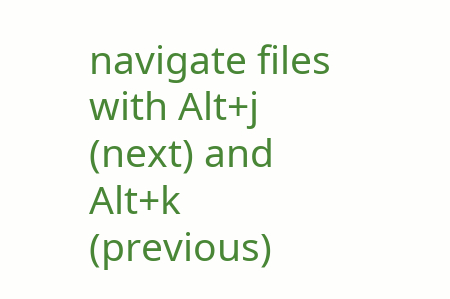navigate files with Alt+j (next) and Alt+k (previous)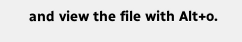and view the file with Alt+o.